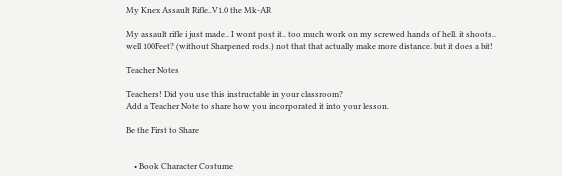My Knex Assault Rifle..V1.0 the Mk-AR

My assault rifle i just made.. I wont post it.. too much work on my screwed hands of hell. it shoots.. well 100Feet? (without Sharpened rods.) not that that actually make more distance. but it does a bit!

Teacher Notes

Teachers! Did you use this instructable in your classroom?
Add a Teacher Note to share how you incorporated it into your lesson.

Be the First to Share


    • Book Character Costume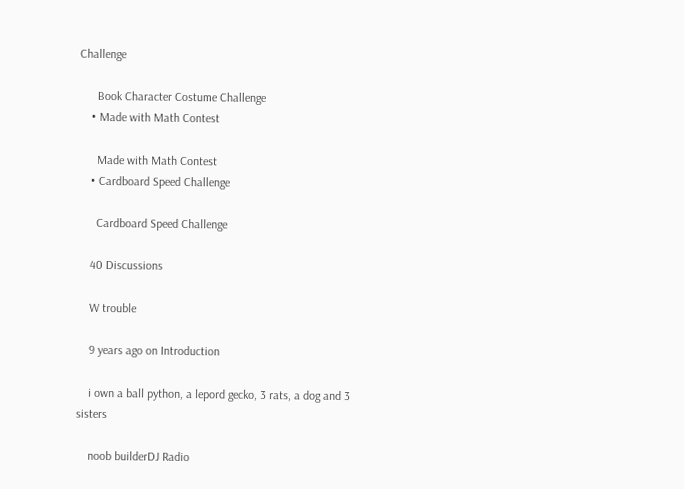Challenge

      Book Character Costume Challenge
    • Made with Math Contest

      Made with Math Contest
    • Cardboard Speed Challenge

      Cardboard Speed Challenge

    40 Discussions

    W trouble

    9 years ago on Introduction

    i own a ball python, a lepord gecko, 3 rats, a dog and 3 sisters

    noob builderDJ Radio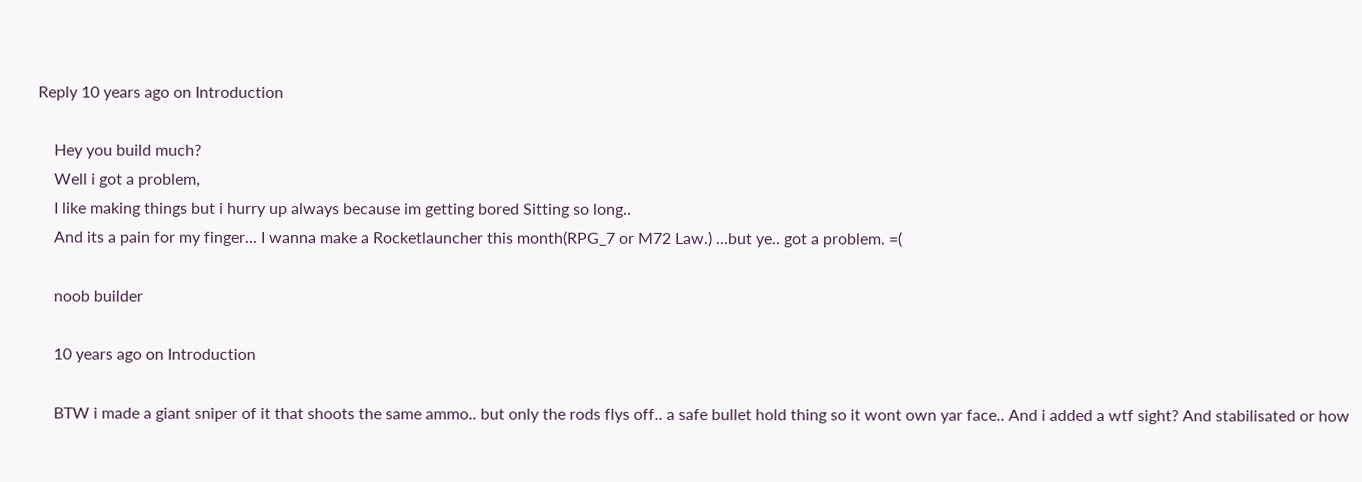Reply 10 years ago on Introduction

    Hey you build much?
    Well i got a problem,
    I like making things but i hurry up always because im getting bored Sitting so long..
    And its a pain for my finger... I wanna make a Rocketlauncher this month(RPG_7 or M72 Law.) ...but ye.. got a problem. =(

    noob builder

    10 years ago on Introduction

    BTW i made a giant sniper of it that shoots the same ammo.. but only the rods flys off.. a safe bullet hold thing so it wont own yar face.. And i added a wtf sight? And stabilisated or how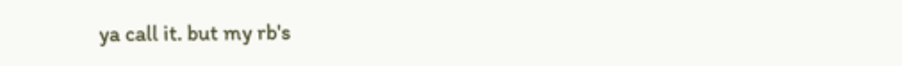ya call it. but my rb's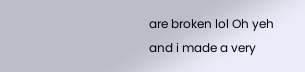are broken lol Oh yeh and i made a very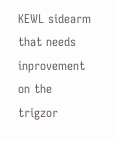KEWL sidearm that needs inprovement on the trigzor